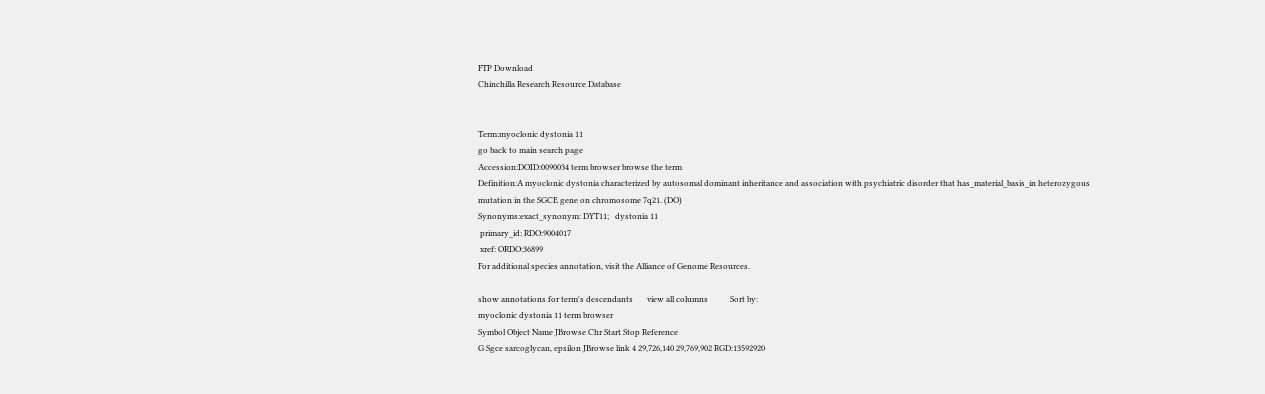FTP Download
Chinchilla Research Resource Database


Term:myoclonic dystonia 11
go back to main search page
Accession:DOID:0090034 term browser browse the term
Definition:A myoclonic dystonia characterized by autosomal dominant inheritance and association with psychiatric disorder that has_material_basis_in heterozygous mutation in the SGCE gene on chromosome 7q21. (DO)
Synonyms:exact_synonym: DYT11;   dystonia 11
 primary_id: RDO:9004017
 xref: ORDO:36899
For additional species annotation, visit the Alliance of Genome Resources.

show annotations for term's descendants       view all columns           Sort by:
myoclonic dystonia 11 term browser
Symbol Object Name JBrowse Chr Start Stop Reference
G Sgce sarcoglycan, epsilon JBrowse link 4 29,726,140 29,769,902 RGD:13592920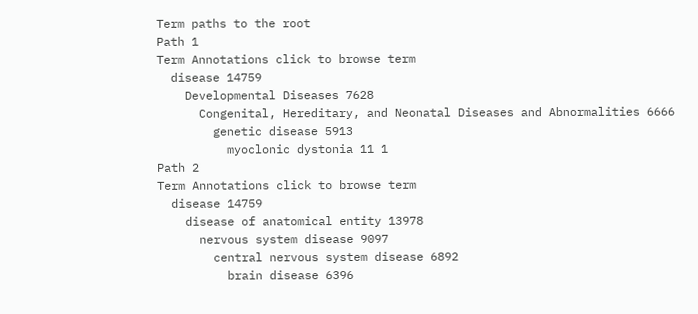Term paths to the root
Path 1
Term Annotations click to browse term
  disease 14759
    Developmental Diseases 7628
      Congenital, Hereditary, and Neonatal Diseases and Abnormalities 6666
        genetic disease 5913
          myoclonic dystonia 11 1
Path 2
Term Annotations click to browse term
  disease 14759
    disease of anatomical entity 13978
      nervous system disease 9097
        central nervous system disease 6892
          brain disease 6396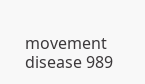movement disease 989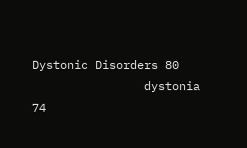Dystonic Disorders 80
                dystonia 74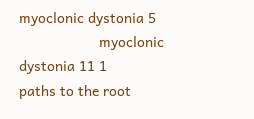myoclonic dystonia 5
                    myoclonic dystonia 11 1
paths to the root